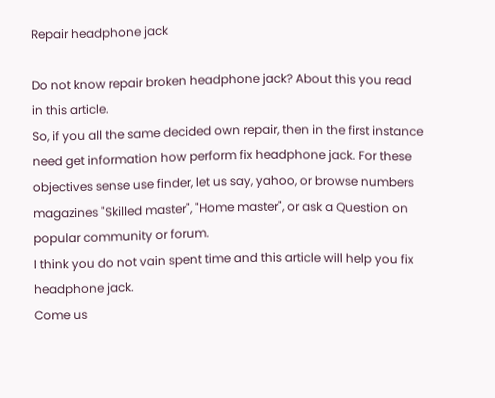Repair headphone jack

Do not know repair broken headphone jack? About this you read in this article.
So, if you all the same decided own repair, then in the first instance need get information how perform fix headphone jack. For these objectives sense use finder, let us say, yahoo, or browse numbers magazines "Skilled master", "Home master", or ask a Question on popular community or forum.
I think you do not vain spent time and this article will help you fix headphone jack.
Come us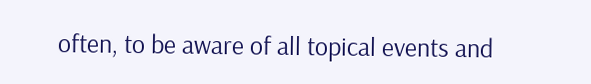often, to be aware of all topical events and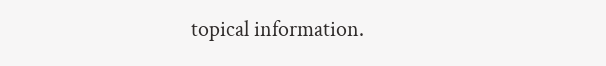topical information.